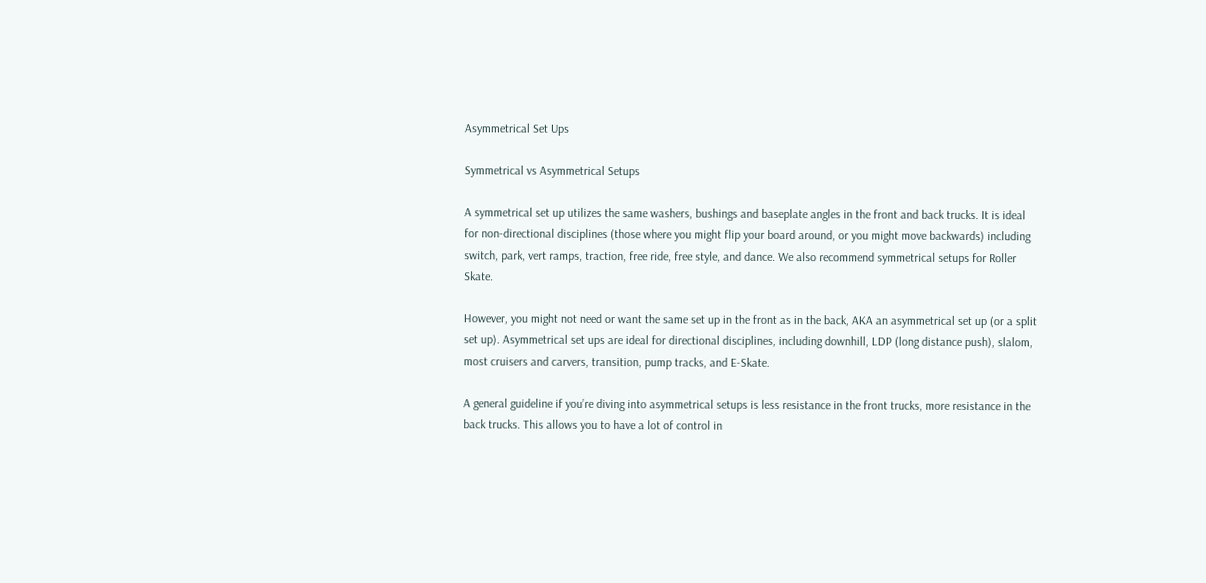Asymmetrical Set Ups

Symmetrical vs Asymmetrical Setups

A symmetrical set up utilizes the same washers, bushings and baseplate angles in the front and back trucks. It is ideal for non-directional disciplines (those where you might flip your board around, or you might move backwards) including switch, park, vert ramps, traction, free ride, free style, and dance. We also recommend symmetrical setups for Roller Skate.

However, you might not need or want the same set up in the front as in the back, AKA an asymmetrical set up (or a split set up). Asymmetrical set ups are ideal for directional disciplines, including downhill, LDP (long distance push), slalom, most cruisers and carvers, transition, pump tracks, and E-Skate.

A general guideline if you’re diving into asymmetrical setups is less resistance in the front trucks, more resistance in the back trucks. This allows you to have a lot of control in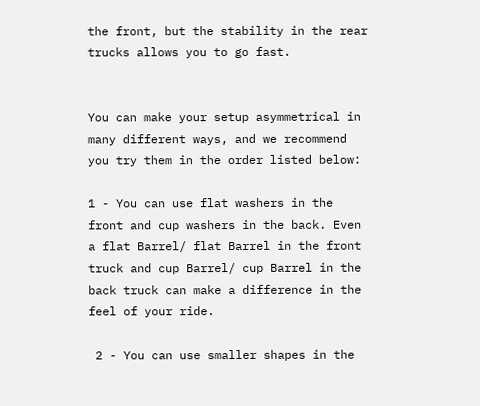the front, but the stability in the rear trucks allows you to go fast.


You can make your setup asymmetrical in many different ways, and we recommend you try them in the order listed below:

1 - You can use flat washers in the front and cup washers in the back. Even a flat Barrel/ flat Barrel in the front truck and cup Barrel/ cup Barrel in the back truck can make a difference in the feel of your ride.

 2 - You can use smaller shapes in the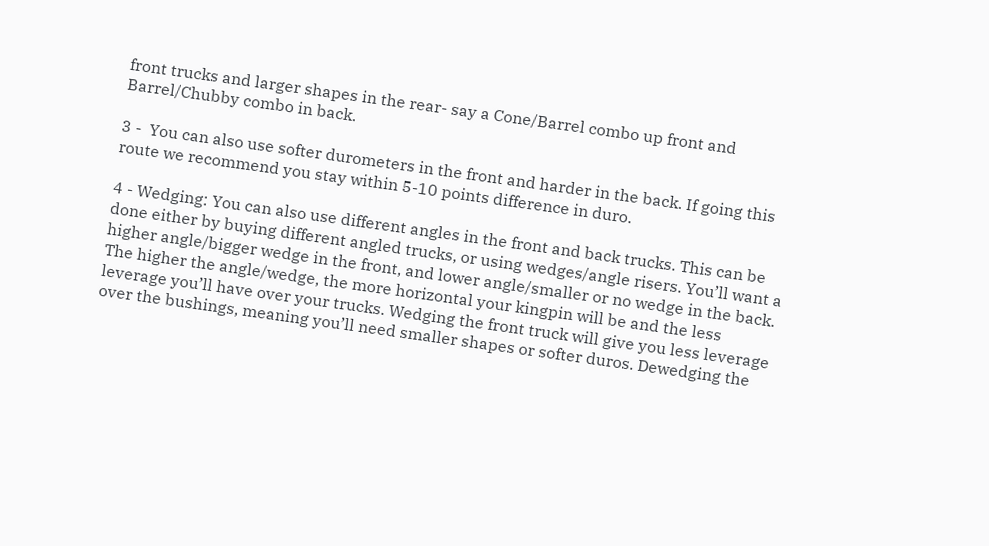front trucks and larger shapes in the rear- say a Cone/Barrel combo up front and Barrel/Chubby combo in back.

3 -  You can also use softer durometers in the front and harder in the back. If going this route we recommend you stay within 5-10 points difference in duro.

4 - Wedging: You can also use different angles in the front and back trucks. This can be done either by buying different angled trucks, or using wedges/angle risers. You’ll want a higher angle/bigger wedge in the front, and lower angle/smaller or no wedge in the back. The higher the angle/wedge, the more horizontal your kingpin will be and the less leverage you’ll have over your trucks. Wedging the front truck will give you less leverage over the bushings, meaning you’ll need smaller shapes or softer duros. Dewedging the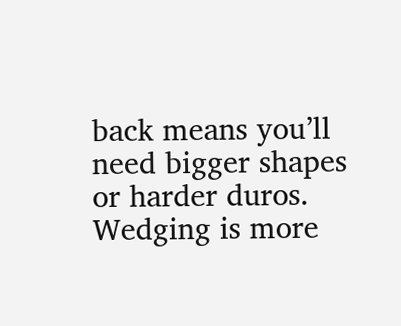back means you’ll need bigger shapes or harder duros. Wedging is more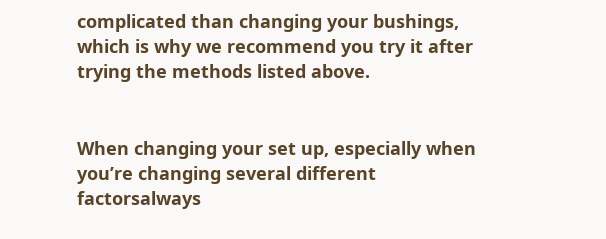complicated than changing your bushings, which is why we recommend you try it after trying the methods listed above.


When changing your set up, especially when you’re changing several different factorsalways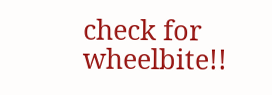check for wheelbite!!